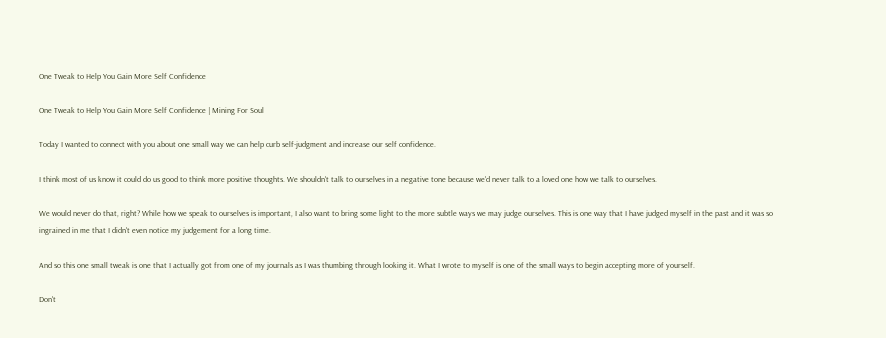One Tweak to Help You Gain More Self Confidence

One Tweak to Help You Gain More Self Confidence | Mining For Soul

Today I wanted to connect with you about one small way we can help curb self-judgment and increase our self confidence.

I think most of us know it could do us good to think more positive thoughts. We shouldn't talk to ourselves in a negative tone because we'd never talk to a loved one how we talk to ourselves.

We would never do that, right? While how we speak to ourselves is important, I also want to bring some light to the more subtle ways we may judge ourselves. This is one way that I have judged myself in the past and it was so ingrained in me that I didn't even notice my judgement for a long time.

And so this one small tweak is one that I actually got from one of my journals as I was thumbing through looking it. What I wrote to myself is one of the small ways to begin accepting more of yourself.

Don't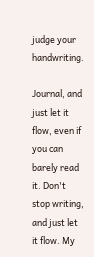judge your handwriting.

Journal, and just let it flow, even if you can barely read it. Don't stop writing, and just let it flow. My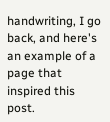handwriting, I go back, and here's an example of a page that inspired this post.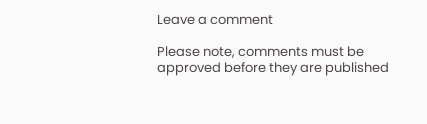Leave a comment

Please note, comments must be approved before they are published